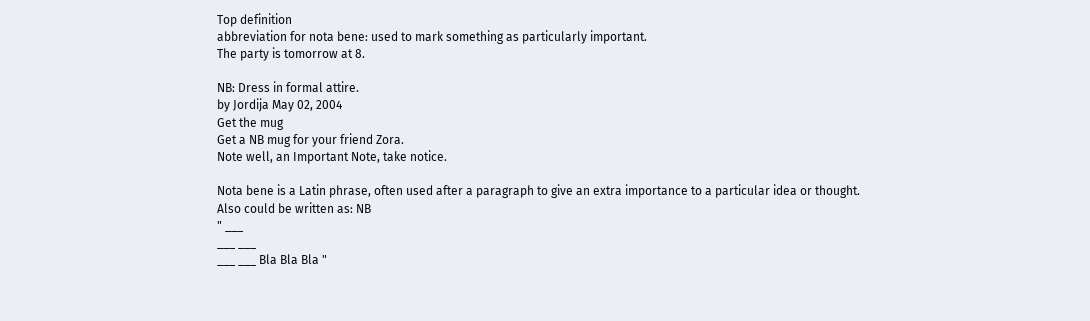Top definition
abbreviation for nota bene: used to mark something as particularly important.
The party is tomorrow at 8.

NB: Dress in formal attire.
by Jordija May 02, 2004
Get the mug
Get a NB mug for your friend Zora.
Note well, an Important Note, take notice.

Nota bene is a Latin phrase, often used after a paragraph to give an extra importance to a particular idea or thought.
Also could be written as: NB
" ___
___ ___
___ ___ Bla Bla Bla "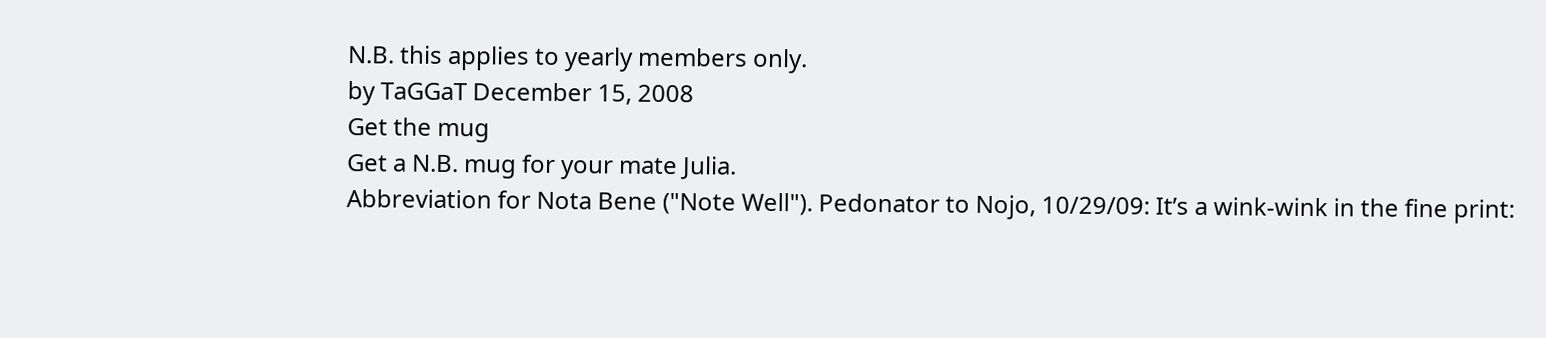N.B. this applies to yearly members only.
by TaGGaT December 15, 2008
Get the mug
Get a N.B. mug for your mate Julia.
Abbreviation for Nota Bene ("Note Well"). Pedonator to Nojo, 10/29/09: It’s a wink-wink in the fine print: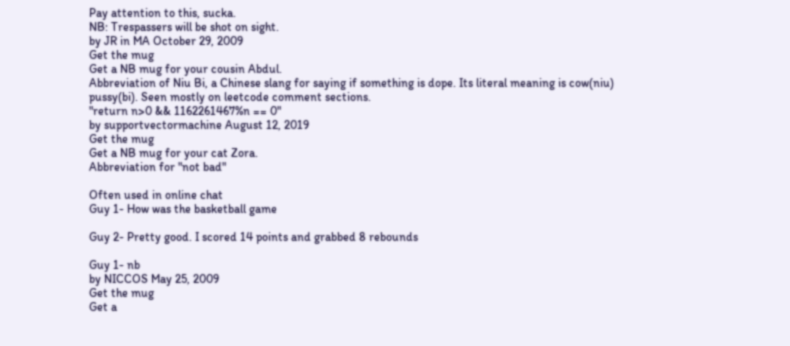Pay attention to this, sucka.
NB: Trespassers will be shot on sight.
by JR in MA October 29, 2009
Get the mug
Get a NB mug for your cousin Abdul.
Abbreviation of Niu Bi, a Chinese slang for saying if something is dope. Its literal meaning is cow(niu) pussy(bi). Seen mostly on leetcode comment sections.
"return n>0 && 1162261467%n == 0"
by supportvectormachine August 12, 2019
Get the mug
Get a NB mug for your cat Zora.
Abbreviation for "not bad"

Often used in online chat
Guy 1- How was the basketball game

Guy 2- Pretty good. I scored 14 points and grabbed 8 rebounds

Guy 1- nb
by NICCOS May 25, 2009
Get the mug
Get a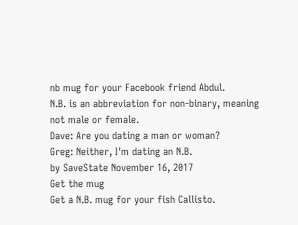nb mug for your Facebook friend Abdul.
N.B. is an abbreviation for non-binary, meaning not male or female.
Dave: Are you dating a man or woman?
Greg: Neither, I'm dating an N.B.
by SaveState November 16, 2017
Get the mug
Get a N.B. mug for your fish Callisto.